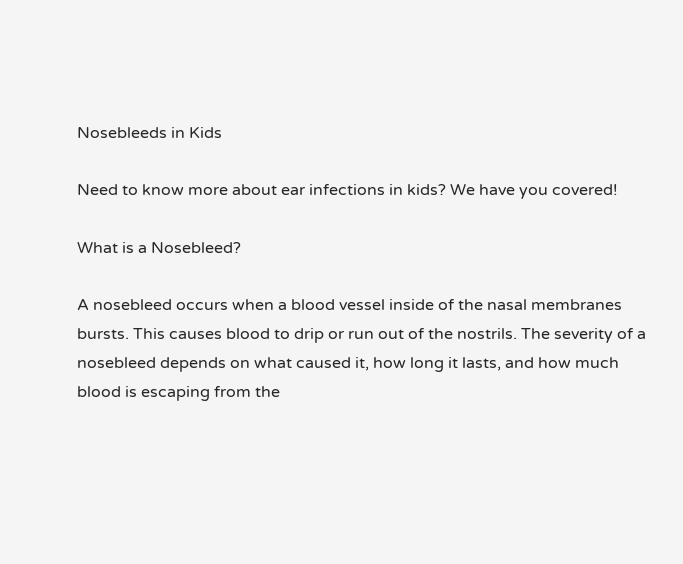Nosebleeds in Kids

Need to know more about ear infections in kids? We have you covered!

What is a Nosebleed?

A nosebleed occurs when a blood vessel inside of the nasal membranes bursts. This causes blood to drip or run out of the nostrils. The severity of a nosebleed depends on what caused it, how long it lasts, and how much blood is escaping from the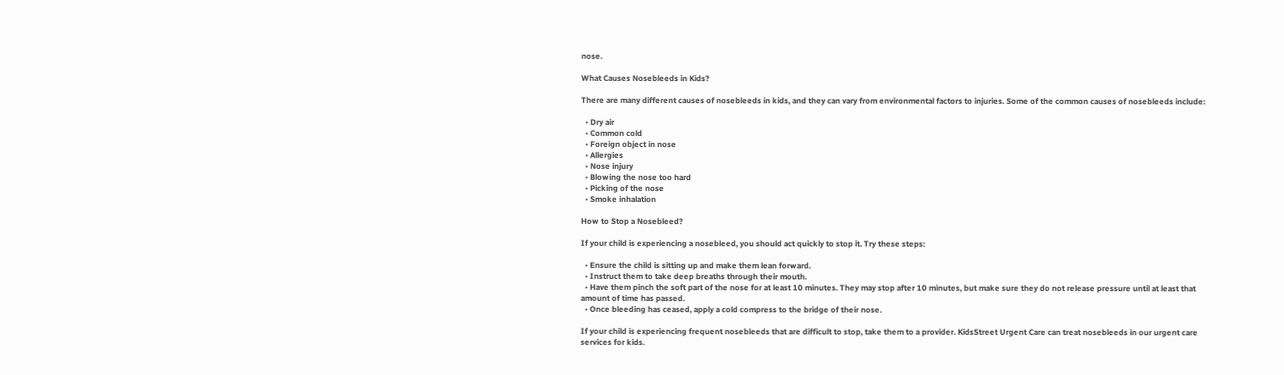nose.

What Causes Nosebleeds in Kids?

There are many different causes of nosebleeds in kids, and they can vary from environmental factors to injuries. Some of the common causes of nosebleeds include:

  • Dry air
  • Common cold
  • Foreign object in nose
  • Allergies
  • Nose injury
  • Blowing the nose too hard
  • Picking of the nose
  • Smoke inhalation

How to Stop a Nosebleed?

If your child is experiencing a nosebleed, you should act quickly to stop it. Try these steps:

  • Ensure the child is sitting up and make them lean forward.
  • Instruct them to take deep breaths through their mouth.
  • Have them pinch the soft part of the nose for at least 10 minutes. They may stop after 10 minutes, but make sure they do not release pressure until at least that amount of time has passed.
  • Once bleeding has ceased, apply a cold compress to the bridge of their nose.

If your child is experiencing frequent nosebleeds that are difficult to stop, take them to a provider. KidsStreet Urgent Care can treat nosebleeds in our urgent care services for kids.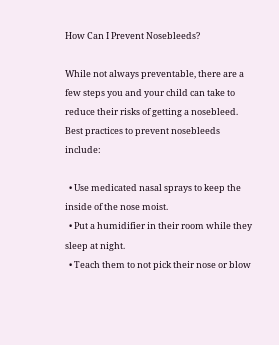How Can I Prevent Nosebleeds?

While not always preventable, there are a few steps you and your child can take to reduce their risks of getting a nosebleed. Best practices to prevent nosebleeds include:

  • Use medicated nasal sprays to keep the inside of the nose moist.
  • Put a humidifier in their room while they sleep at night.
  • Teach them to not pick their nose or blow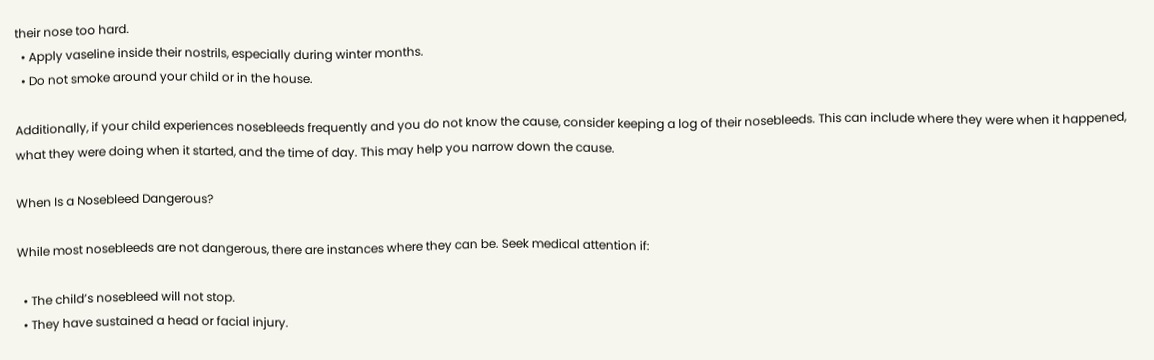their nose too hard.
  • Apply vaseline inside their nostrils, especially during winter months.
  • Do not smoke around your child or in the house.

Additionally, if your child experiences nosebleeds frequently and you do not know the cause, consider keeping a log of their nosebleeds. This can include where they were when it happened, what they were doing when it started, and the time of day. This may help you narrow down the cause.

When Is a Nosebleed Dangerous?

While most nosebleeds are not dangerous, there are instances where they can be. Seek medical attention if:

  • The child’s nosebleed will not stop.
  • They have sustained a head or facial injury.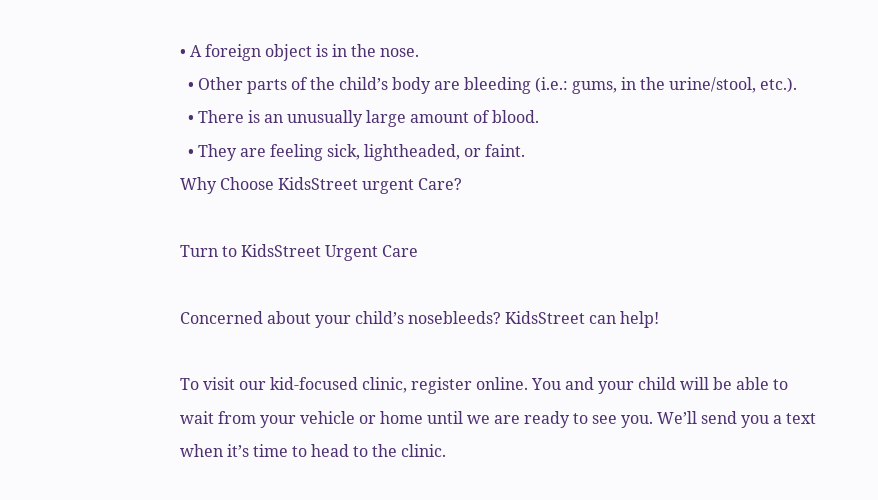• A foreign object is in the nose.
  • Other parts of the child’s body are bleeding (i.e.: gums, in the urine/stool, etc.).
  • There is an unusually large amount of blood.
  • They are feeling sick, lightheaded, or faint.
Why Choose KidsStreet urgent Care?

Turn to KidsStreet Urgent Care

Concerned about your child’s nosebleeds? KidsStreet can help!

To visit our kid-focused clinic, register online. You and your child will be able to wait from your vehicle or home until we are ready to see you. We’ll send you a text when it’s time to head to the clinic.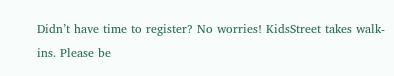Didn’t have time to register? No worries! KidsStreet takes walk-ins. Please be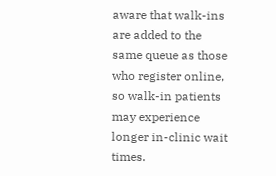aware that walk-ins are added to the same queue as those who register online, so walk-in patients may experience longer in-clinic wait times.